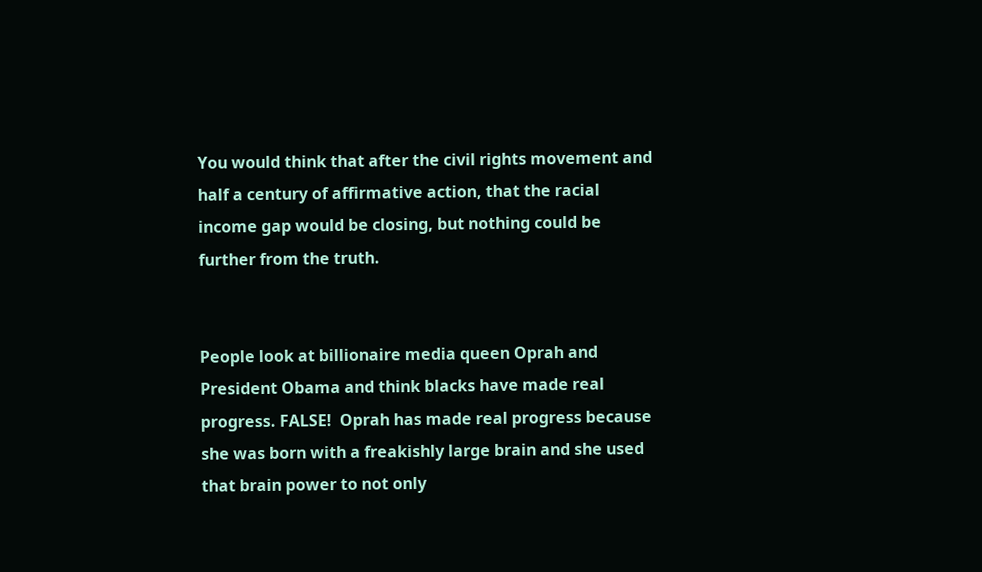You would think that after the civil rights movement and half a century of affirmative action, that the racial income gap would be closing, but nothing could be further from the truth.


People look at billionaire media queen Oprah and President Obama and think blacks have made real progress. FALSE!  Oprah has made real progress because she was born with a freakishly large brain and she used that brain power to not only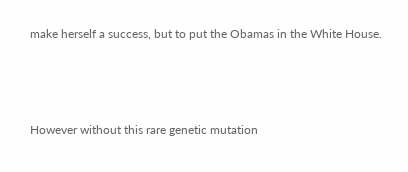make herself a success, but to put the Obamas in the White House.



However without this rare genetic mutation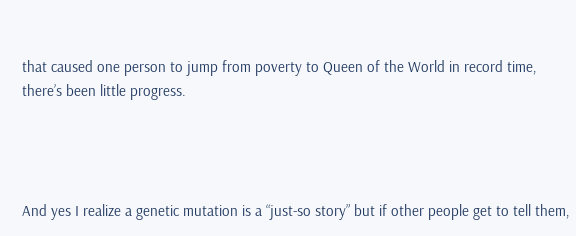that caused one person to jump from poverty to Queen of the World in record time,   there’s been little progress.




And yes I realize a genetic mutation is a “just-so story” but if other people get to tell them,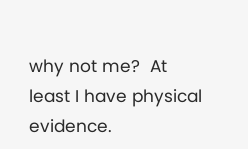why not me?  At least I have physical evidence.